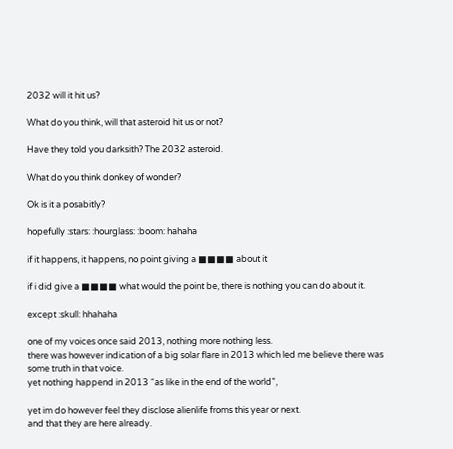2032 will it hit us?

What do you think, will that asteroid hit us or not?

Have they told you darksith? The 2032 asteroid.

What do you think donkey of wonder?

Ok is it a posabitly?

hopefully :stars: :hourglass: :boom: hahaha

if it happens, it happens, no point giving a ■■■■ about it

if i did give a ■■■■ what would the point be, there is nothing you can do about it.

except :skull: hhahaha

one of my voices once said 2013, nothing more nothing less.
there was however indication of a big solar flare in 2013 which led me believe there was
some truth in that voice.
yet nothing happend in 2013 “as like in the end of the world”,

yet im do however feel they disclose alienlife froms this year or next.
and that they are here already.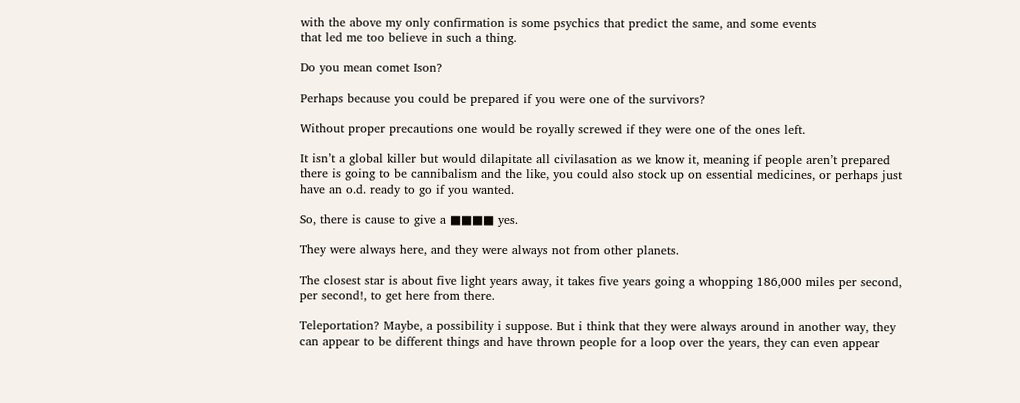with the above my only confirmation is some psychics that predict the same, and some events
that led me too believe in such a thing.

Do you mean comet Ison?

Perhaps because you could be prepared if you were one of the survivors?

Without proper precautions one would be royally screwed if they were one of the ones left.

It isn’t a global killer but would dilapitate all civilasation as we know it, meaning if people aren’t prepared there is going to be cannibalism and the like, you could also stock up on essential medicines, or perhaps just have an o.d. ready to go if you wanted.

So, there is cause to give a ■■■■ yes.

They were always here, and they were always not from other planets.

The closest star is about five light years away, it takes five years going a whopping 186,000 miles per second, per second!, to get here from there.

Teleportation? Maybe, a possibility i suppose. But i think that they were always around in another way, they can appear to be different things and have thrown people for a loop over the years, they can even appear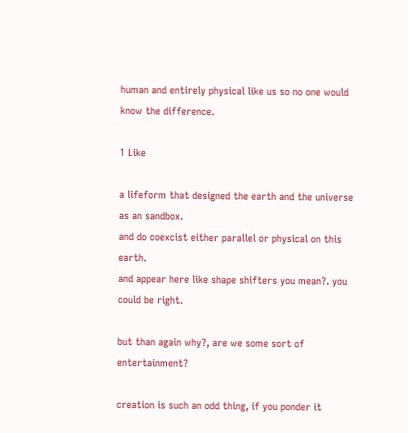human and entirely physical like us so no one would know the difference.

1 Like

a lifeform that designed the earth and the universe as an sandbox.
and do coexcist either parallel or physical on this earth.
and appear here like shape shifters you mean?. you could be right.

but than again why?, are we some sort of entertainment?

creation is such an odd thing, if you ponder it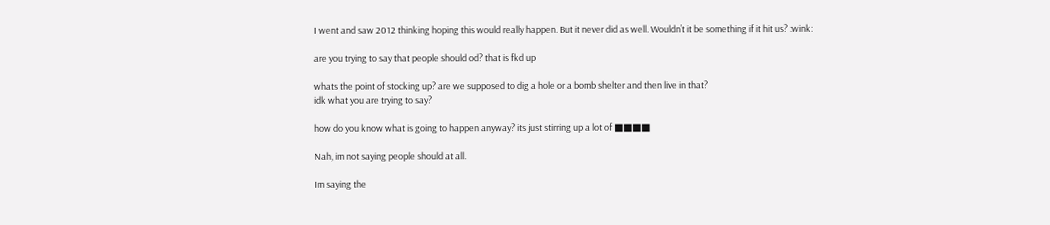I went and saw 2012 thinking hoping this would really happen. But it never did as well. Wouldn’t it be something if it hit us? :wink:

are you trying to say that people should od? that is fkd up

whats the point of stocking up? are we supposed to dig a hole or a bomb shelter and then live in that?
idk what you are trying to say?

how do you know what is going to happen anyway? its just stirring up a lot of ■■■■

Nah, im not saying people should at all.

Im saying the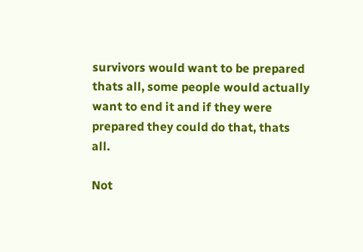survivors would want to be prepared thats all, some people would actually want to end it and if they were prepared they could do that, thats all.

Not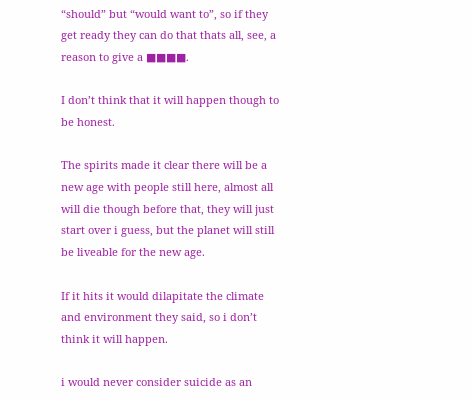“should” but “would want to”, so if they get ready they can do that thats all, see, a reason to give a ■■■■.

I don’t think that it will happen though to be honest.

The spirits made it clear there will be a new age with people still here, almost all will die though before that, they will just start over i guess, but the planet will still be liveable for the new age.

If it hits it would dilapitate the climate and environment they said, so i don’t think it will happen.

i would never consider suicide as an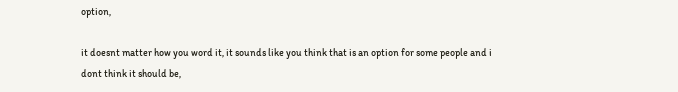option,

it doesnt matter how you word it, it sounds like you think that is an option for some people and i dont think it should be,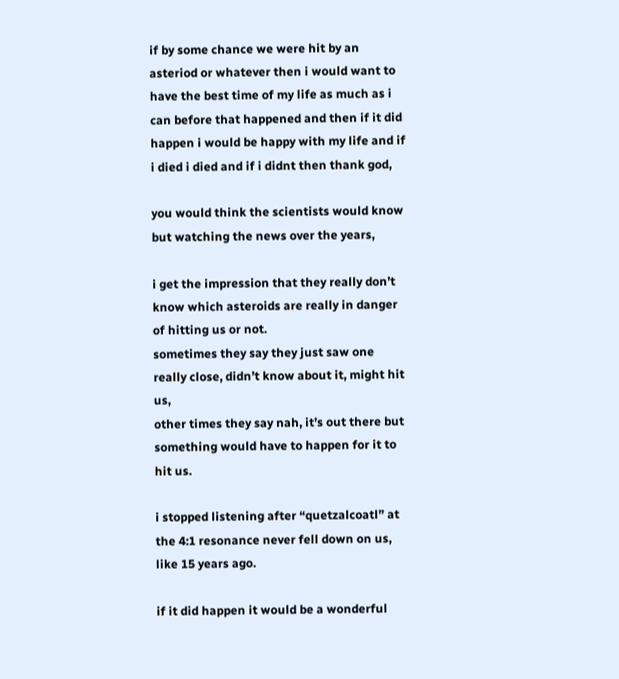if by some chance we were hit by an asteriod or whatever then i would want to have the best time of my life as much as i can before that happened and then if it did happen i would be happy with my life and if i died i died and if i didnt then thank god,

you would think the scientists would know
but watching the news over the years,

i get the impression that they really don’t know which asteroids are really in danger of hitting us or not.
sometimes they say they just saw one really close, didn’t know about it, might hit us,
other times they say nah, it’s out there but something would have to happen for it to hit us.

i stopped listening after “quetzalcoatl” at the 4:1 resonance never fell down on us, like 15 years ago.

if it did happen it would be a wonderful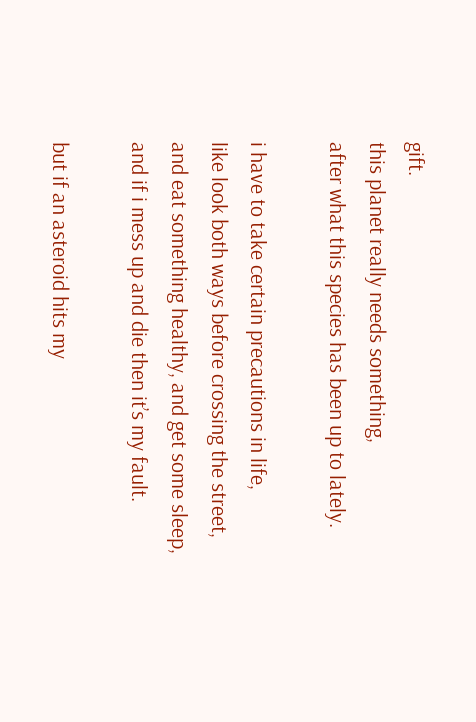gift.
this planet really needs something,
after what this species has been up to lately.

i have to take certain precautions in life,
like look both ways before crossing the street,
and eat something healthy, and get some sleep,
and if i mess up and die then it’s my fault.

but if an asteroid hits my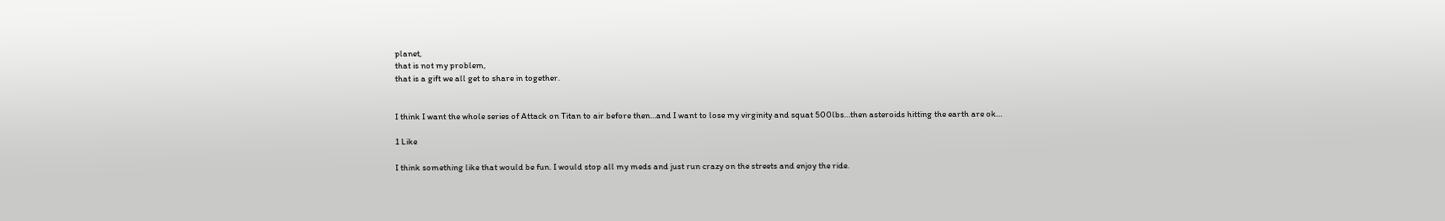planet,
that is not my problem,
that is a gift we all get to share in together.


I think I want the whole series of Attack on Titan to air before then…and I want to lose my virginity and squat 500lbs…then asteroids hitting the earth are ok…

1 Like

I think something like that would be fun. I would stop all my meds and just run crazy on the streets and enjoy the ride.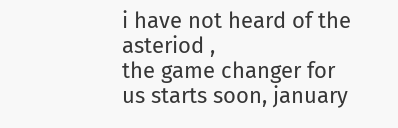i have not heard of the asteriod ,
the game changer for us starts soon, january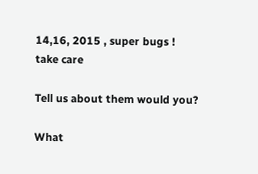14,16, 2015 , super bugs !
take care

Tell us about them would you?

What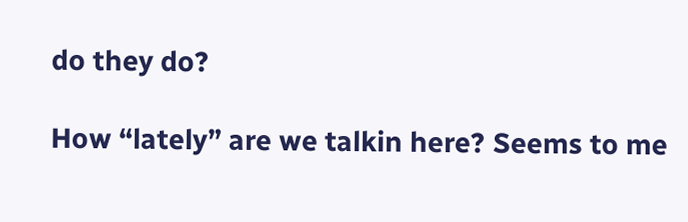do they do?

How “lately” are we talkin here? Seems to me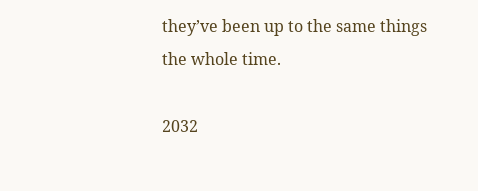they’ve been up to the same things the whole time.

2032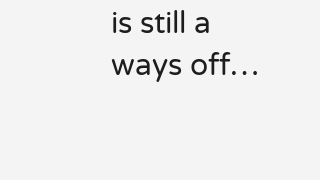is still a ways off…